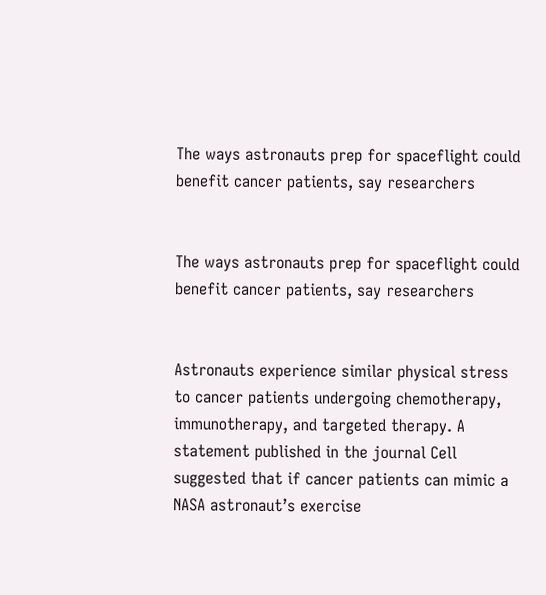The ways astronauts prep for spaceflight could benefit cancer patients, say researchers


The ways astronauts prep for spaceflight could benefit cancer patients, say researchers


Astronauts experience similar physical stress to cancer patients undergoing chemotherapy, immunotherapy, and targeted therapy. A statement published in the journal Cell suggested that if cancer patients can mimic a NASA astronaut’s exercise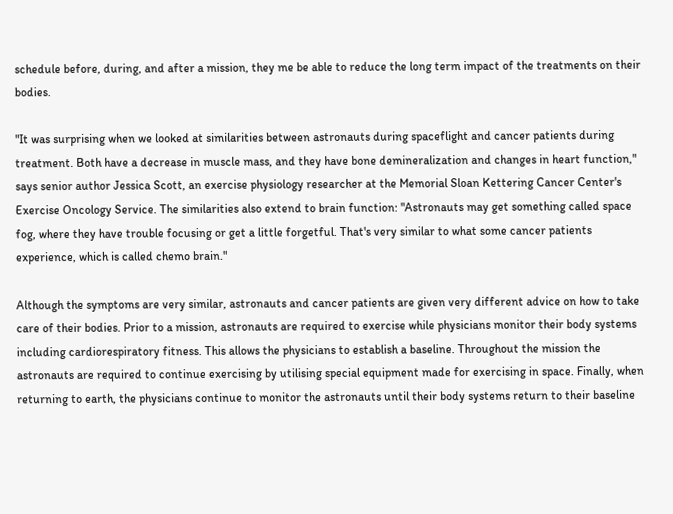schedule before, during, and after a mission, they me be able to reduce the long term impact of the treatments on their bodies.

"It was surprising when we looked at similarities between astronauts during spaceflight and cancer patients during treatment. Both have a decrease in muscle mass, and they have bone demineralization and changes in heart function," says senior author Jessica Scott, an exercise physiology researcher at the Memorial Sloan Kettering Cancer Center's Exercise Oncology Service. The similarities also extend to brain function: "Astronauts may get something called space fog, where they have trouble focusing or get a little forgetful. That's very similar to what some cancer patients experience, which is called chemo brain."

Although the symptoms are very similar, astronauts and cancer patients are given very different advice on how to take care of their bodies. Prior to a mission, astronauts are required to exercise while physicians monitor their body systems including cardiorespiratory fitness. This allows the physicians to establish a baseline. Throughout the mission the astronauts are required to continue exercising by utilising special equipment made for exercising in space. Finally, when returning to earth, the physicians continue to monitor the astronauts until their body systems return to their baseline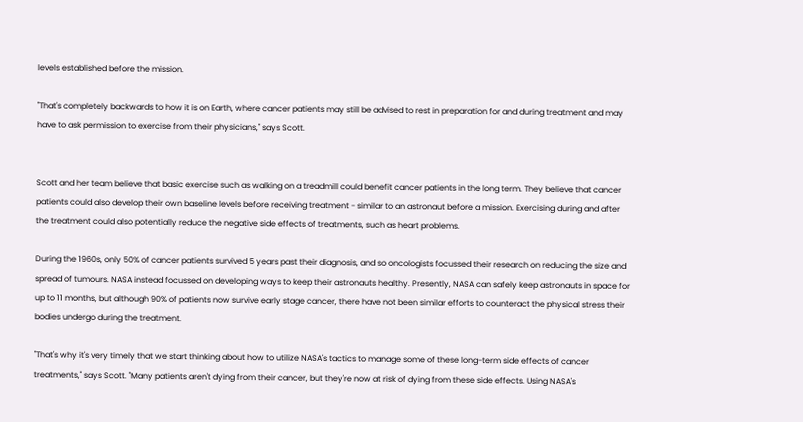levels established before the mission.

"That's completely backwards to how it is on Earth, where cancer patients may still be advised to rest in preparation for and during treatment and may have to ask permission to exercise from their physicians," says Scott.


Scott and her team believe that basic exercise such as walking on a treadmill could benefit cancer patients in the long term. They believe that cancer patients could also develop their own baseline levels before receiving treatment - similar to an astronaut before a mission. Exercising during and after the treatment could also potentially reduce the negative side effects of treatments, such as heart problems.

During the 1960s, only 50% of cancer patients survived 5 years past their diagnosis, and so oncologists focussed their research on reducing the size and spread of tumours. NASA instead focussed on developing ways to keep their astronauts healthy. Presently, NASA can safely keep astronauts in space for up to 11 months, but although 90% of patients now survive early stage cancer, there have not been similar efforts to counteract the physical stress their bodies undergo during the treatment.

"That's why it's very timely that we start thinking about how to utilize NASA's tactics to manage some of these long-term side effects of cancer treatments," says Scott. "Many patients aren't dying from their cancer, but they're now at risk of dying from these side effects. Using NASA's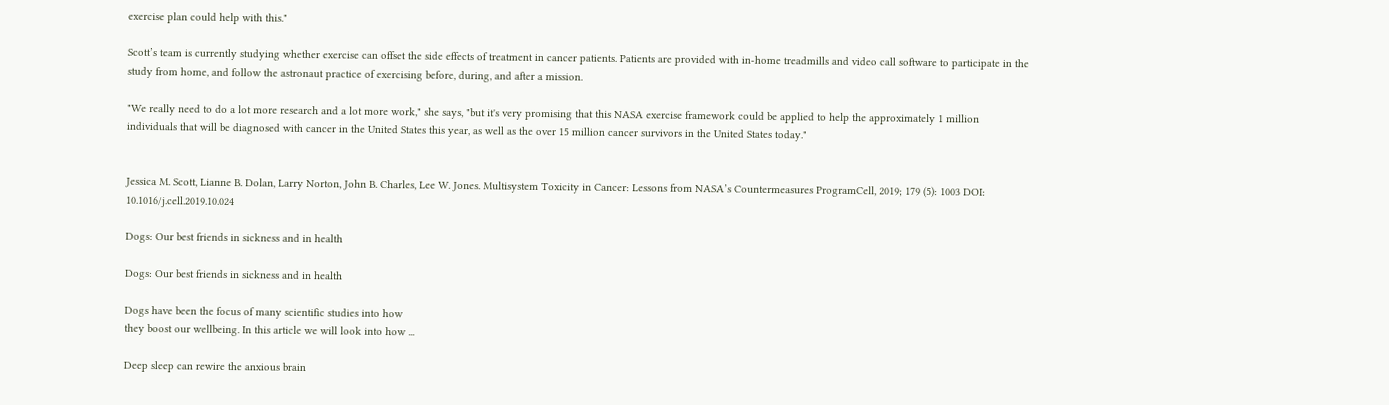exercise plan could help with this."

Scott’s team is currently studying whether exercise can offset the side effects of treatment in cancer patients. Patients are provided with in-home treadmills and video call software to participate in the study from home, and follow the astronaut practice of exercising before, during, and after a mission.

"We really need to do a lot more research and a lot more work," she says, "but it's very promising that this NASA exercise framework could be applied to help the approximately 1 million individuals that will be diagnosed with cancer in the United States this year, as well as the over 15 million cancer survivors in the United States today."


Jessica M. Scott, Lianne B. Dolan, Larry Norton, John B. Charles, Lee W. Jones. Multisystem Toxicity in Cancer: Lessons from NASA’s Countermeasures ProgramCell, 2019; 179 (5): 1003 DOI: 10.1016/j.cell.2019.10.024

Dogs: Our best friends in sickness and in health

Dogs: Our best friends in sickness and in health

Dogs have been the focus of many scientific studies into how
they boost our wellbeing. In this article we will look into how ...

Deep sleep can rewire the anxious brain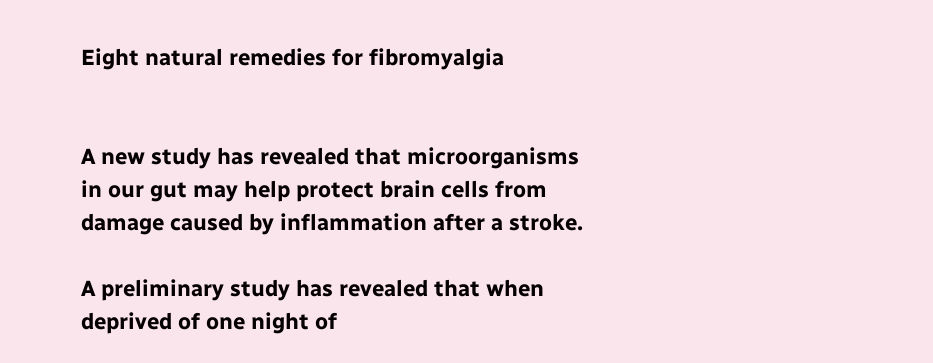Eight natural remedies for fibromyalgia


A new study has revealed that microorganisms in our gut may help protect brain cells from damage caused by inflammation after a stroke.

A preliminary study has revealed that when deprived of one night of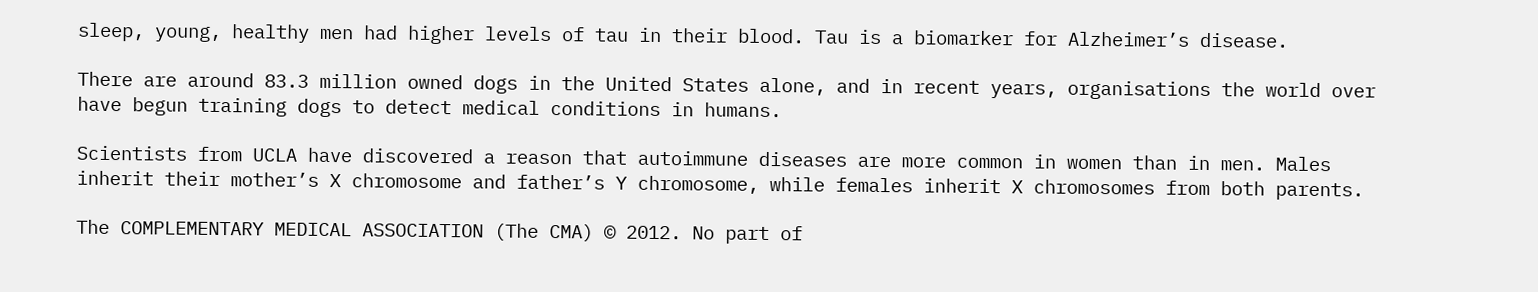sleep, young, healthy men had higher levels of tau in their blood. Tau is a biomarker for Alzheimer’s disease.

There are around 83.3 million owned dogs in the United States alone, and in recent years, organisations the world over have begun training dogs to detect medical conditions in humans.

Scientists from UCLA have discovered a reason that autoimmune diseases are more common in women than in men. Males inherit their mother’s X chromosome and father’s Y chromosome, while females inherit X chromosomes from both parents.

The COMPLEMENTARY MEDICAL ASSOCIATION (The CMA) © 2012. No part of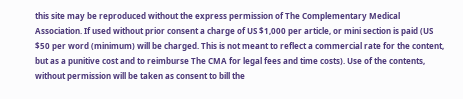this site may be reproduced without the express permission of The Complementary Medical Association. If used without prior consent a charge of US $1,000 per article, or mini section is paid (US $50 per word (minimum) will be charged. This is not meant to reflect a commercial rate for the content, but as a punitive cost and to reimburse The CMA for legal fees and time costs). Use of the contents, without permission will be taken as consent to bill the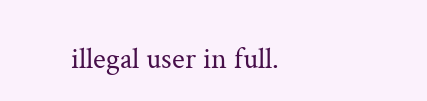illegal user in full.